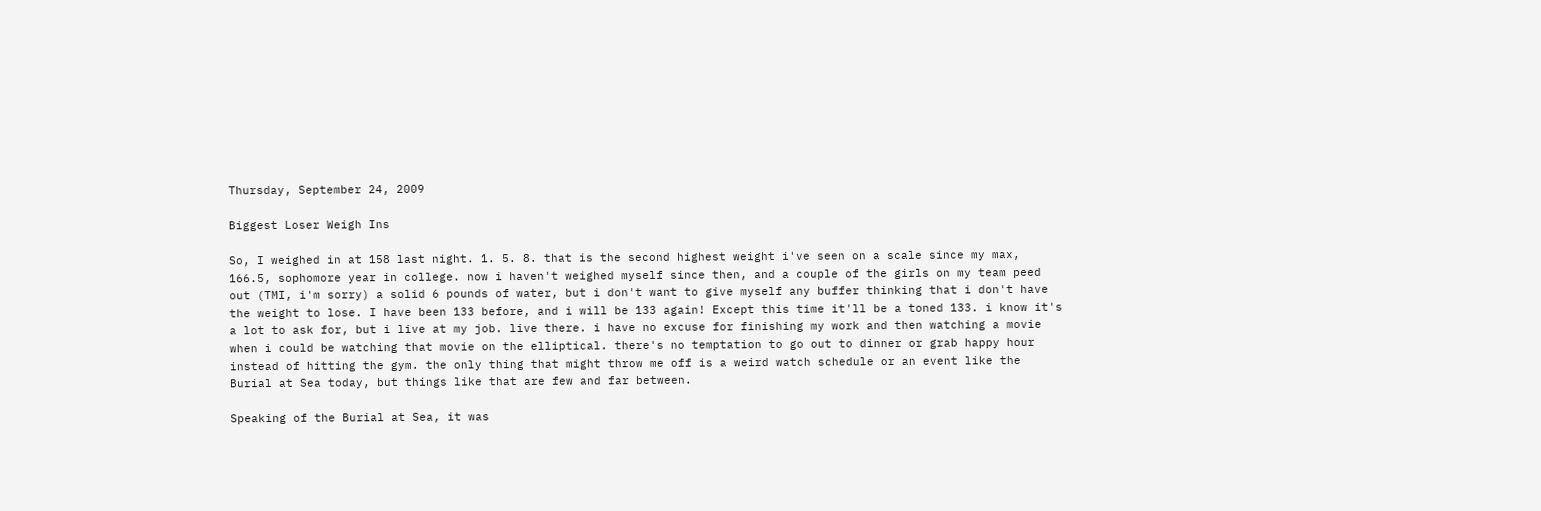Thursday, September 24, 2009

Biggest Loser Weigh Ins

So, I weighed in at 158 last night. 1. 5. 8. that is the second highest weight i've seen on a scale since my max, 166.5, sophomore year in college. now i haven't weighed myself since then, and a couple of the girls on my team peed out (TMI, i'm sorry) a solid 6 pounds of water, but i don't want to give myself any buffer thinking that i don't have the weight to lose. I have been 133 before, and i will be 133 again! Except this time it'll be a toned 133. i know it's a lot to ask for, but i live at my job. live there. i have no excuse for finishing my work and then watching a movie when i could be watching that movie on the elliptical. there's no temptation to go out to dinner or grab happy hour instead of hitting the gym. the only thing that might throw me off is a weird watch schedule or an event like the Burial at Sea today, but things like that are few and far between.

Speaking of the Burial at Sea, it was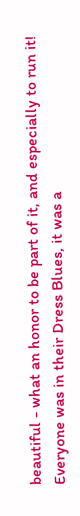beautiful - what an honor to be part of it, and especially to run it! Everyone was in their Dress Blues, it was a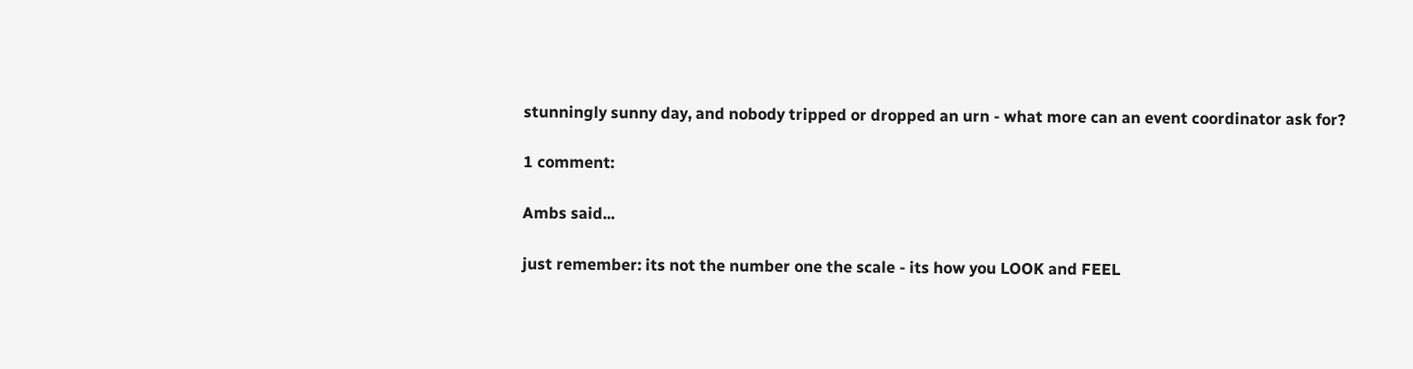stunningly sunny day, and nobody tripped or dropped an urn - what more can an event coordinator ask for?

1 comment:

Ambs said...

just remember: its not the number one the scale - its how you LOOK and FEEL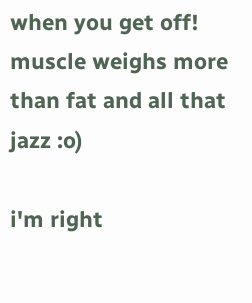when you get off! muscle weighs more than fat and all that jazz :o)

i'm right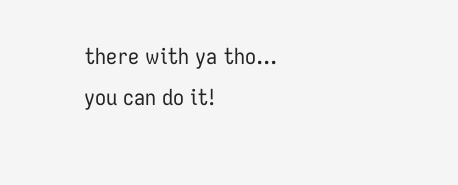there with ya tho... you can do it!